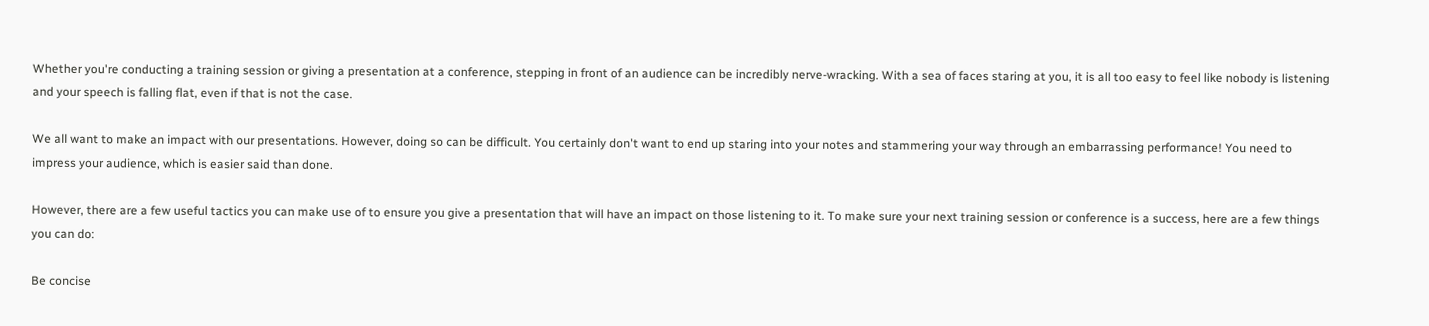Whether you're conducting a training session or giving a presentation at a conference, stepping in front of an audience can be incredibly nerve-wracking. With a sea of faces staring at you, it is all too easy to feel like nobody is listening and your speech is falling flat, even if that is not the case.

We all want to make an impact with our presentations. However, doing so can be difficult. You certainly don't want to end up staring into your notes and stammering your way through an embarrassing performance! You need to impress your audience, which is easier said than done.

However, there are a few useful tactics you can make use of to ensure you give a presentation that will have an impact on those listening to it. To make sure your next training session or conference is a success, here are a few things you can do:

Be concise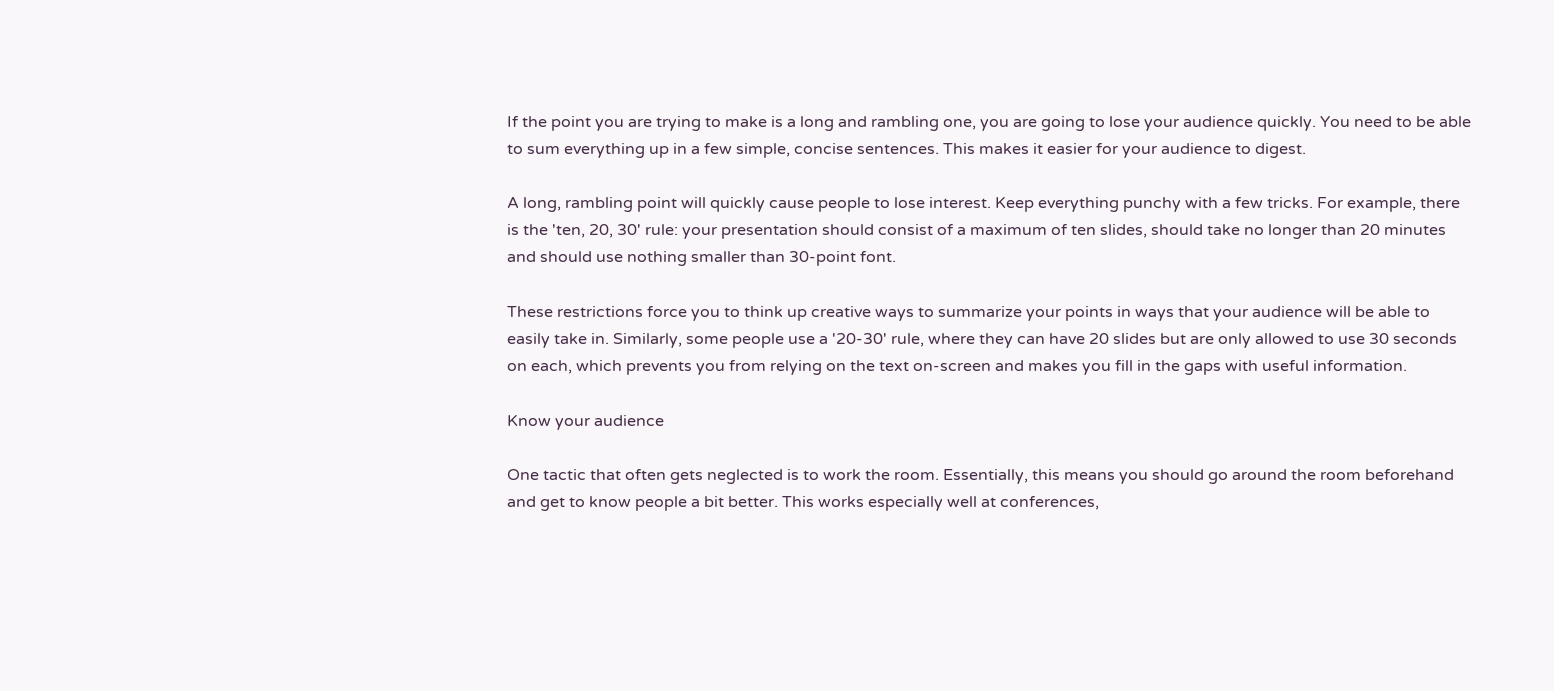If the point you are trying to make is a long and rambling one, you are going to lose your audience quickly. You need to be able to sum everything up in a few simple, concise sentences. This makes it easier for your audience to digest.

A long, rambling point will quickly cause people to lose interest. Keep everything punchy with a few tricks. For example, there is the 'ten, 20, 30' rule: your presentation should consist of a maximum of ten slides, should take no longer than 20 minutes and should use nothing smaller than 30-point font.

These restrictions force you to think up creative ways to summarize your points in ways that your audience will be able to easily take in. Similarly, some people use a '20-30' rule, where they can have 20 slides but are only allowed to use 30 seconds on each, which prevents you from relying on the text on-screen and makes you fill in the gaps with useful information.

Know your audience

One tactic that often gets neglected is to work the room. Essentially, this means you should go around the room beforehand and get to know people a bit better. This works especially well at conferences,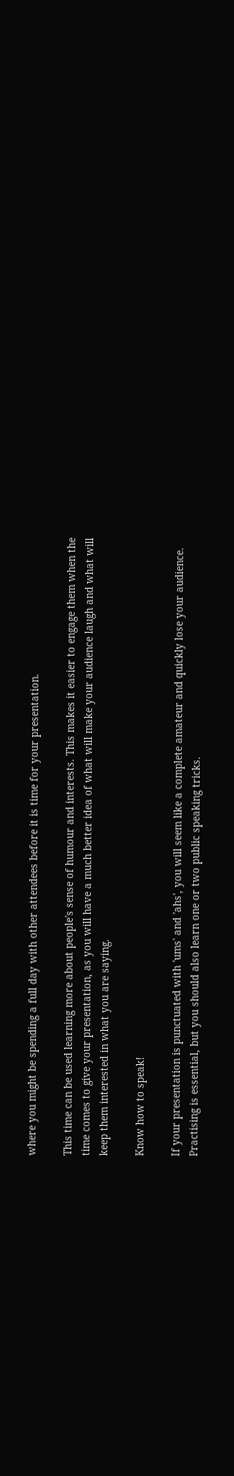where you might be spending a full day with other attendees before it is time for your presentation.

This time can be used learning more about people's sense of humour and interests. This makes it easier to engage them when the time comes to give your presentation, as you will have a much better idea of what will make your audience laugh and what will keep them interested in what you are saying.

Know how to speak!

If your presentation is punctuated with 'ums' and 'ahs', you will seem like a complete amateur and quickly lose your audience. Practising is essential, but you should also learn one or two public speaking tricks.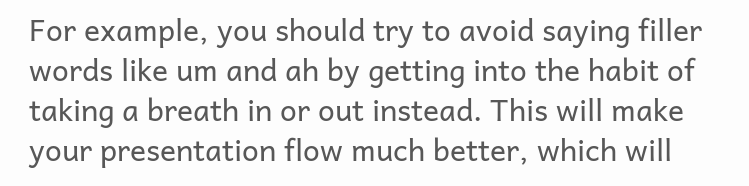For example, you should try to avoid saying filler words like um and ah by getting into the habit of taking a breath in or out instead. This will make your presentation flow much better, which will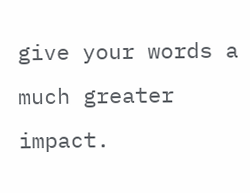give your words a much greater impact.